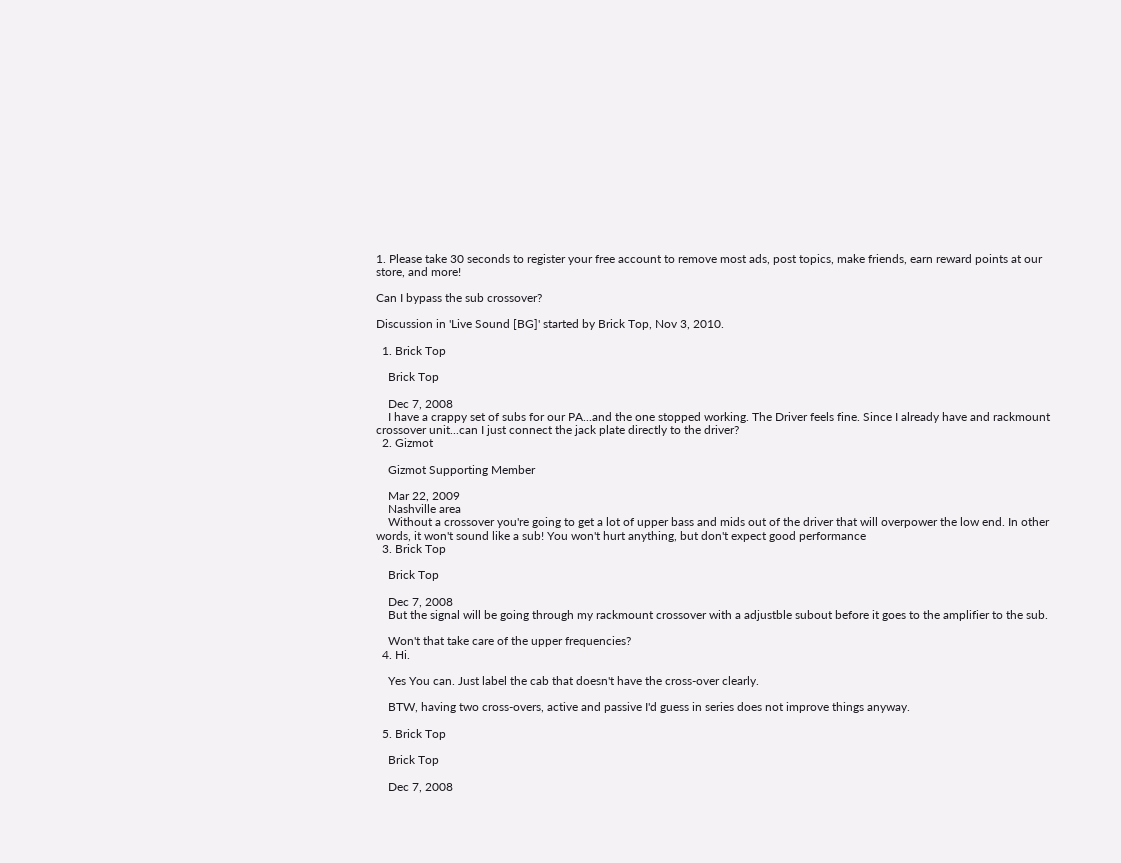1. Please take 30 seconds to register your free account to remove most ads, post topics, make friends, earn reward points at our store, and more!

Can I bypass the sub crossover?

Discussion in 'Live Sound [BG]' started by Brick Top, Nov 3, 2010.

  1. Brick Top

    Brick Top

    Dec 7, 2008
    I have a crappy set of subs for our PA...and the one stopped working. The Driver feels fine. Since I already have and rackmount crossover unit...can I just connect the jack plate directly to the driver?
  2. Gizmot

    Gizmot Supporting Member

    Mar 22, 2009
    Nashville area
    Without a crossover you're going to get a lot of upper bass and mids out of the driver that will overpower the low end. In other words, it won't sound like a sub! You won't hurt anything, but don't expect good performance
  3. Brick Top

    Brick Top

    Dec 7, 2008
    But the signal will be going through my rackmount crossover with a adjustble subout before it goes to the amplifier to the sub.

    Won't that take care of the upper frequencies?
  4. Hi.

    Yes You can. Just label the cab that doesn't have the cross-over clearly.

    BTW, having two cross-overs, active and passive I'd guess in series does not improve things anyway.

  5. Brick Top

    Brick Top

    Dec 7, 2008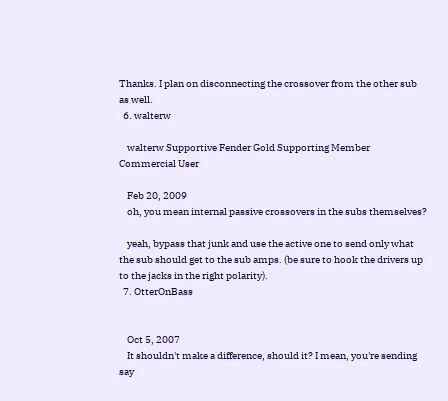Thanks. I plan on disconnecting the crossover from the other sub as well.
  6. walterw

    walterw Supportive Fender Gold Supporting Member Commercial User

    Feb 20, 2009
    oh, you mean internal passive crossovers in the subs themselves?

    yeah, bypass that junk and use the active one to send only what the sub should get to the sub amps. (be sure to hook the drivers up to the jacks in the right polarity).
  7. OtterOnBass


    Oct 5, 2007
    It shouldn't make a difference, should it? I mean, you're sending say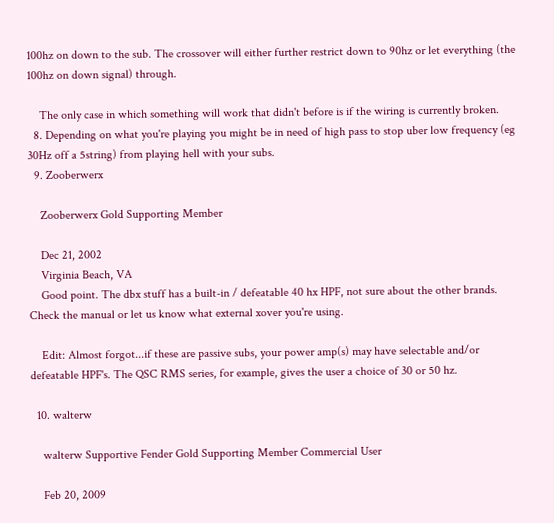100hz on down to the sub. The crossover will either further restrict down to 90hz or let everything (the 100hz on down signal) through.

    The only case in which something will work that didn't before is if the wiring is currently broken.
  8. Depending on what you're playing you might be in need of high pass to stop uber low frequency (eg 30Hz off a 5string) from playing hell with your subs.
  9. Zooberwerx

    Zooberwerx Gold Supporting Member

    Dec 21, 2002
    Virginia Beach, VA
    Good point. The dbx stuff has a built-in / defeatable 40 hx HPF, not sure about the other brands. Check the manual or let us know what external xover you're using.

    Edit: Almost forgot...if these are passive subs, your power amp(s) may have selectable and/or defeatable HPF's. The QSC RMS series, for example, gives the user a choice of 30 or 50 hz.

  10. walterw

    walterw Supportive Fender Gold Supporting Member Commercial User

    Feb 20, 2009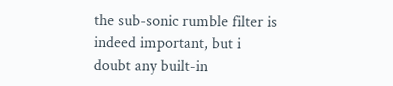the sub-sonic rumble filter is indeed important, but i doubt any built-in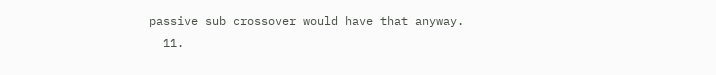passive sub crossover would have that anyway.
  11.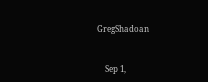GregShadoan


    Sep 1,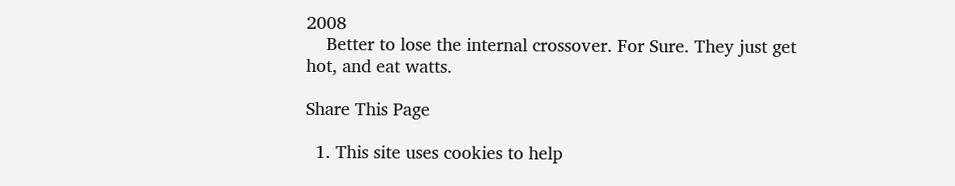2008
    Better to lose the internal crossover. For Sure. They just get hot, and eat watts.

Share This Page

  1. This site uses cookies to help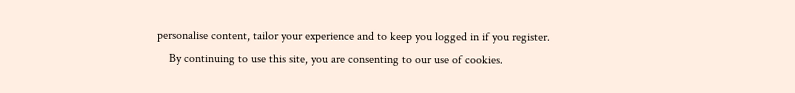personalise content, tailor your experience and to keep you logged in if you register.
    By continuing to use this site, you are consenting to our use of cookies.